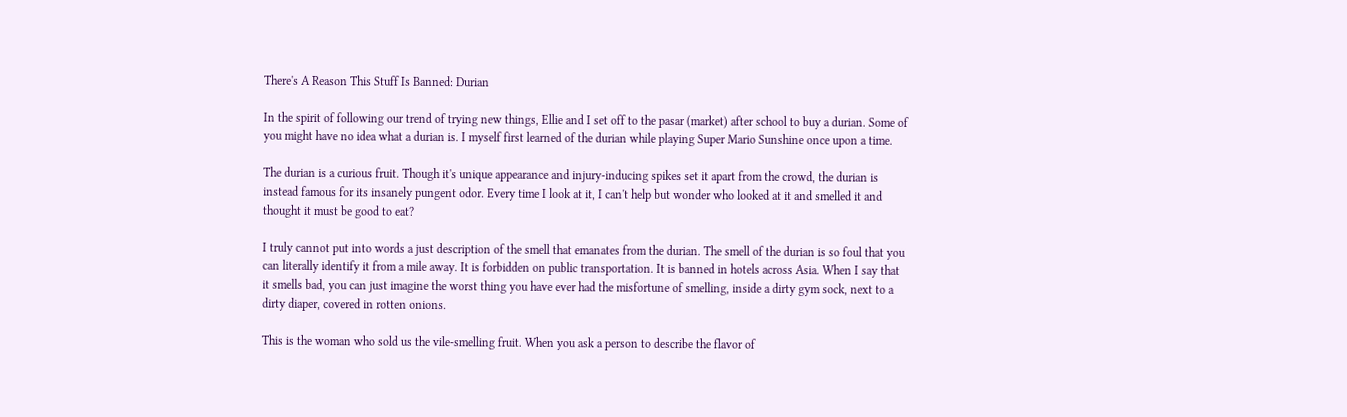There's A Reason This Stuff Is Banned: Durian

In the spirit of following our trend of trying new things, Ellie and I set off to the pasar (market) after school to buy a durian. Some of you might have no idea what a durian is. I myself first learned of the durian while playing Super Mario Sunshine once upon a time.

The durian is a curious fruit. Though it's unique appearance and injury-inducing spikes set it apart from the crowd, the durian is instead famous for its insanely pungent odor. Every time I look at it, I can't help but wonder who looked at it and smelled it and thought it must be good to eat?

I truly cannot put into words a just description of the smell that emanates from the durian. The smell of the durian is so foul that you can literally identify it from a mile away. It is forbidden on public transportation. It is banned in hotels across Asia. When I say that it smells bad, you can just imagine the worst thing you have ever had the misfortune of smelling, inside a dirty gym sock, next to a dirty diaper, covered in rotten onions.

This is the woman who sold us the vile-smelling fruit. When you ask a person to describe the flavor of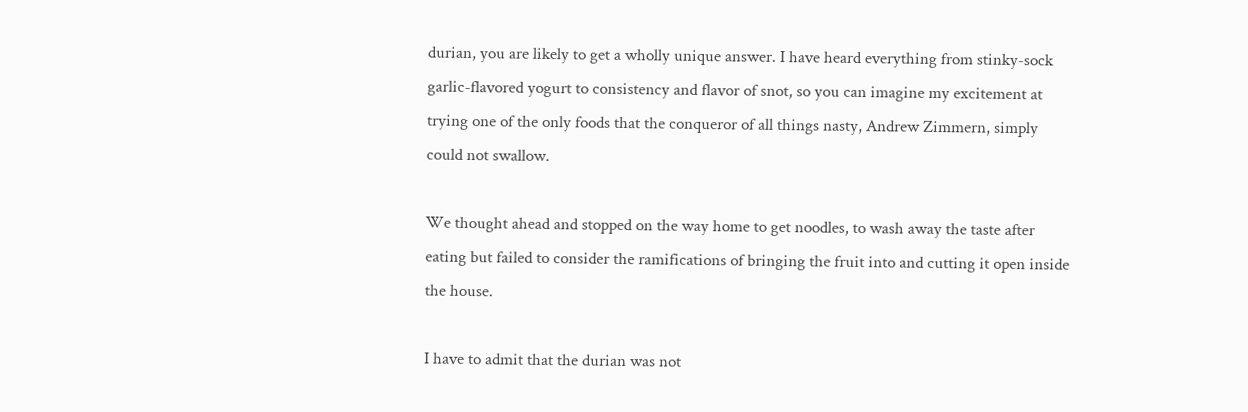durian, you are likely to get a wholly unique answer. I have heard everything from stinky-sock garlic-flavored yogurt to consistency and flavor of snot, so you can imagine my excitement at trying one of the only foods that the conqueror of all things nasty, Andrew Zimmern, simply could not swallow.

We thought ahead and stopped on the way home to get noodles, to wash away the taste after eating but failed to consider the ramifications of bringing the fruit into and cutting it open inside the house.

I have to admit that the durian was not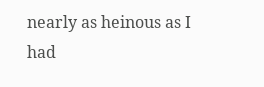nearly as heinous as I had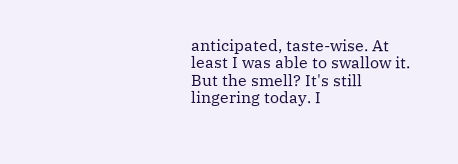anticipated, taste-wise. At least I was able to swallow it. But the smell? It's still lingering today. I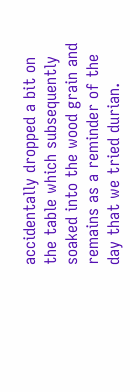accidentally dropped a bit on the table which subsequently soaked into the wood grain and remains as a reminder of the day that we tried durian.